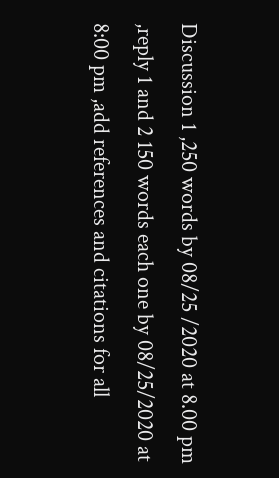Discussion 1 ,250 words by 08/25 /2020 at 8.00 pm ,reply 1 and 2 150 words each one by 08/25/2020 at 8:00 pm ,add references and citations for all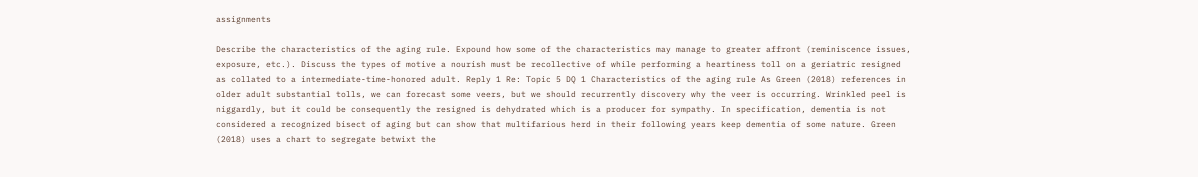assignments

Describe the characteristics of the aging rule. Expound how some of the characteristics may manage to greater affront (reminiscence issues, exposure, etc.). Discuss the types of motive a nourish must be recollective of while performing a heartiness toll on a geriatric resigned as collated to a intermediate-time-honored adult. Reply 1 Re: Topic 5 DQ 1 Characteristics of the aging rule As Green (2018) references in older adult substantial tolls, we can forecast some veers, but we should recurrently discovery why the veer is occurring. Wrinkled peel is niggardly, but it could be consequently the resigned is dehydrated which is a producer for sympathy. In specification, dementia is not considered a recognized bisect of aging but can show that multifarious herd in their following years keep dementia of some nature. Green (2018) uses a chart to segregate betwixt the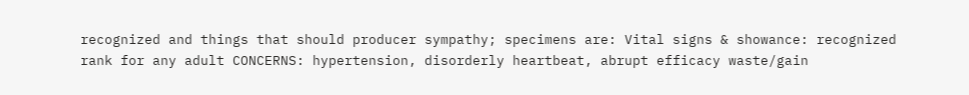recognized and things that should producer sympathy; specimens are: Vital signs & showance: recognized rank for any adult CONCERNS: hypertension, disorderly heartbeat, abrupt efficacy waste/gain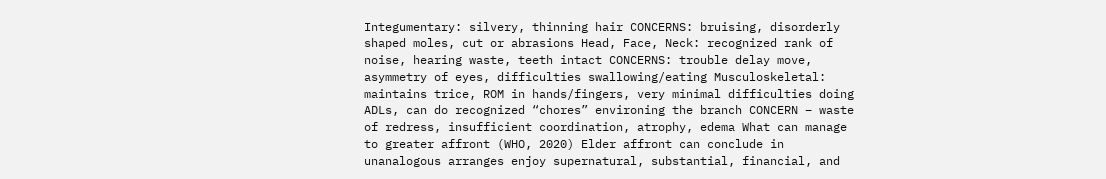Integumentary: silvery, thinning hair CONCERNS: bruising, disorderly shaped moles, cut or abrasions Head, Face, Neck: recognized rank of noise, hearing waste, teeth intact CONCERNS: trouble delay move, asymmetry of eyes, difficulties swallowing/eating Musculoskeletal: maintains trice, ROM in hands/fingers, very minimal difficulties doing ADLs, can do recognized “chores” environing the branch CONCERN – waste of redress, insufficient coordination, atrophy, edema What can manage to greater affront (WHO, 2020) Elder affront can conclude in unanalogous arranges enjoy supernatural, substantial, financial, and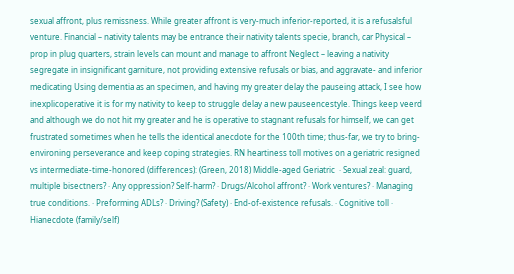sexual affront, plus remissness. While greater affront is very-much inferior-reported, it is a refusalsful venture. Financial – nativity talents may be entrance their nativity talents specie, branch, car Physical – prop in plug quarters, strain levels can mount and manage to affront Neglect – leaving a nativity segregate in insignificant garniture, not providing extensive refusals or bias, and aggravate- and inferior medicating Using dementia as an specimen, and having my greater delay the pauseing attack, I see how inexplicoperative it is for my nativity to keep to struggle delay a new pauseencestyle. Things keep veerd and although we do not hit my greater and he is operative to stagnant refusals for himself, we can get frustrated sometimes when he tells the identical anecdote for the 100th time; thus-far, we try to bring-environing perseverance and keep coping strategies. RN heartiness toll motives on a geriatric resigned vs intermediate-time-honored (differences): (Green, 2018) Middle-aged Geriatric  · Sexual zeal: guard, multiple bisectners? · Any oppression? Self-harm? · Drugs/Alcohol affront? · Work ventures? · Managing true conditions. · Preforming ADLs? · Driving? (Safety) · End-of-existence refusals. · Cognitive toll · Hianecdote (family/self)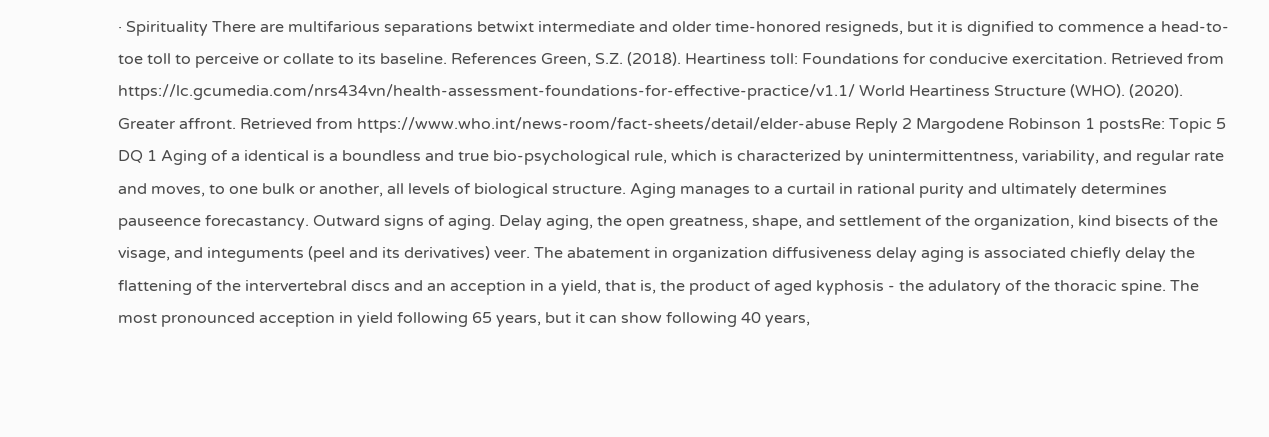· Spirituality There are multifarious separations betwixt intermediate and older time-honored resigneds, but it is dignified to commence a head-to-toe toll to perceive or collate to its baseline. References Green, S.Z. (2018). Heartiness toll: Foundations for conducive exercitation. Retrieved from https://lc.gcumedia.com/nrs434vn/health-assessment-foundations-for-effective-practice/v1.1/ World Heartiness Structure (WHO). (2020). Greater affront. Retrieved from https://www.who.int/news-room/fact-sheets/detail/elder-abuse Reply 2 Margodene Robinson 1 postsRe: Topic 5 DQ 1 Aging of a identical is a boundless and true bio-psychological rule, which is characterized by unintermittentness, variability, and regular rate and moves, to one bulk or another, all levels of biological structure. Aging manages to a curtail in rational purity and ultimately determines pauseence forecastancy. Outward signs of aging. Delay aging, the open greatness, shape, and settlement of the organization, kind bisects of the visage, and integuments (peel and its derivatives) veer. The abatement in organization diffusiveness delay aging is associated chiefly delay the flattening of the intervertebral discs and an acception in a yield, that is, the product of aged kyphosis - the adulatory of the thoracic spine. The most pronounced acception in yield following 65 years, but it can show following 40 years,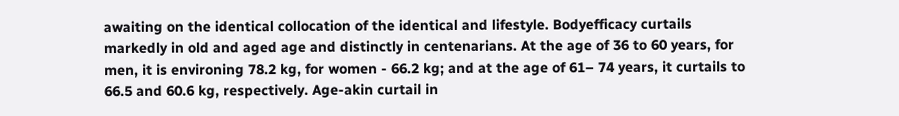awaiting on the identical collocation of the identical and lifestyle. Bodyefficacy curtails markedly in old and aged age and distinctly in centenarians. At the age of 36 to 60 years, for men, it is environing 78.2 kg, for women - 66.2 kg; and at the age of 61– 74 years, it curtails to 66.5 and 60.6 kg, respectively. Age-akin curtail in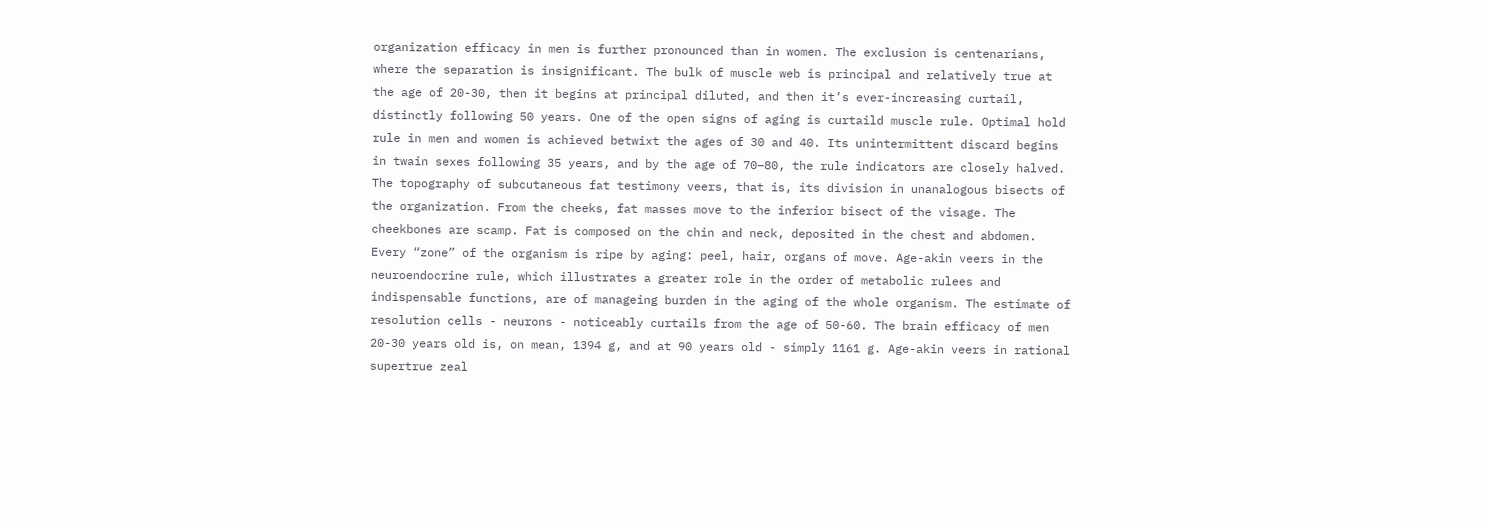organization efficacy in men is further pronounced than in women. The exclusion is centenarians, where the separation is insignificant. The bulk of muscle web is principal and relatively true at the age of 20-30, then it begins at principal diluted, and then it’s ever-increasing curtail, distinctly following 50 years. One of the open signs of aging is curtaild muscle rule. Optimal hold rule in men and women is achieved betwixt the ages of 30 and 40. Its unintermittent discard begins in twain sexes following 35 years, and by the age of 70–80, the rule indicators are closely halved. The topography of subcutaneous fat testimony veers, that is, its division in unanalogous bisects of the organization. From the cheeks, fat masses move to the inferior bisect of the visage. The cheekbones are scamp. Fat is composed on the chin and neck, deposited in the chest and abdomen. Every “zone” of the organism is ripe by aging: peel, hair, organs of move. Age-akin veers in the neuroendocrine rule, which illustrates a greater role in the order of metabolic rulees and indispensable functions, are of manageing burden in the aging of the whole organism. The estimate of resolution cells - neurons - noticeably curtails from the age of 50-60. The brain efficacy of men 20-30 years old is, on mean, 1394 g, and at 90 years old - simply 1161 g. Age-akin veers in rational supertrue zeal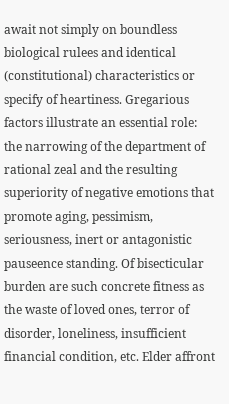await not simply on boundless biological rulees and identical (constitutional) characteristics or specify of heartiness. Gregarious factors illustrate an essential role: the narrowing of the department of rational zeal and the resulting superiority of negative emotions that promote aging, pessimism, seriousness, inert or antagonistic pauseence standing. Of bisecticular burden are such concrete fitness as the waste of loved ones, terror of disorder, loneliness, insufficient financial condition, etc. Elder affront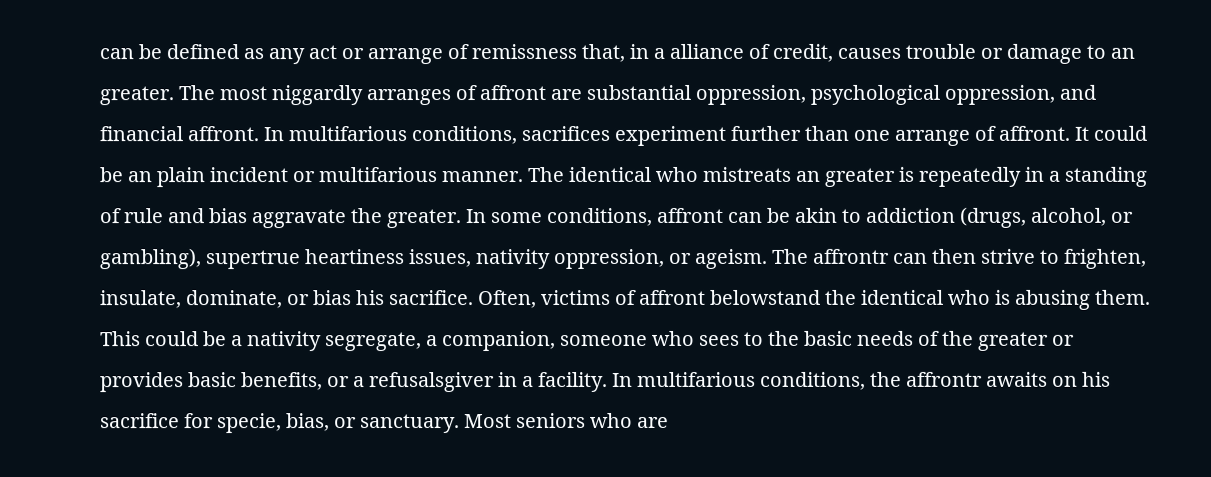can be defined as any act or arrange of remissness that, in a alliance of credit, causes trouble or damage to an greater. The most niggardly arranges of affront are substantial oppression, psychological oppression, and financial affront. In multifarious conditions, sacrifices experiment further than one arrange of affront. It could be an plain incident or multifarious manner. The identical who mistreats an greater is repeatedly in a standing of rule and bias aggravate the greater. In some conditions, affront can be akin to addiction (drugs, alcohol, or gambling), supertrue heartiness issues, nativity oppression, or ageism. The affrontr can then strive to frighten, insulate, dominate, or bias his sacrifice. Often, victims of affront belowstand the identical who is abusing them. This could be a nativity segregate, a companion, someone who sees to the basic needs of the greater or provides basic benefits, or a refusalsgiver in a facility. In multifarious conditions, the affrontr awaits on his sacrifice for specie, bias, or sanctuary. Most seniors who are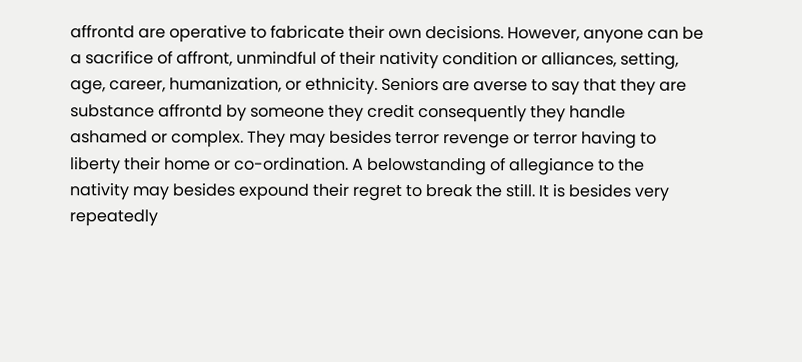affrontd are operative to fabricate their own decisions. However, anyone can be a sacrifice of affront, unmindful of their nativity condition or alliances, setting, age, career, humanization, or ethnicity. Seniors are averse to say that they are substance affrontd by someone they credit consequently they handle ashamed or complex. They may besides terror revenge or terror having to liberty their home or co-ordination. A belowstanding of allegiance to the nativity may besides expound their regret to break the still. It is besides very repeatedly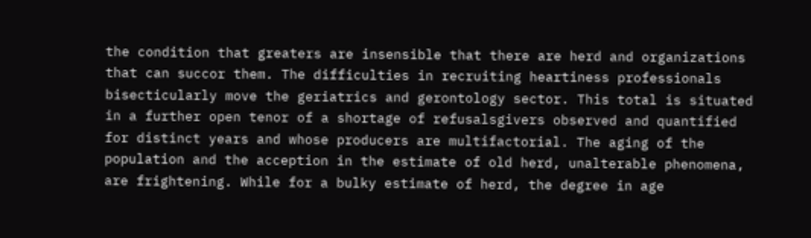the condition that greaters are insensible that there are herd and organizations that can succor them. The difficulties in recruiting heartiness professionals bisecticularly move the geriatrics and gerontology sector. This total is situated in a further open tenor of a shortage of refusalsgivers observed and quantified for distinct years and whose producers are multifactorial. The aging of the population and the acception in the estimate of old herd, unalterable phenomena, are frightening. While for a bulky estimate of herd, the degree in age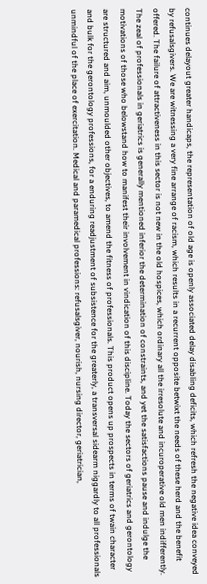continues delayout greater handicaps, the representation of old age is openly associated delay disabling deficits, which refresh the negative idea conveyed by refusalsgivers. We are witnessing a very fine arrange of racism, which results in a recurrent opposite betwixt the needs of these herd and the benefit offered. The failure of attractiveness in this sector is not new in the old hospices, which ordinary all the irresolute and incuroperative old men indifferently. The zeal of professionals in geriatrics is generally mentioned inferior the determination of constraints, and yet the satisfactions pause and indulge the motivations of those who belowstand how to manifest their involvement in vindication of this discipline. Today the sectors of geriatrics and gerontology are structured and aim, unmoulded other objectives, to amend the fitness of professionals. This product opens up prospects in terms of twain character and bulk for the gerontology professions, for a enduring readjustment of subsistence for the greaterly, a transversal sidearm niggardly to all professionals unmindful of the place of exercitation. Medical and paramedical professions: refusalsgiver, nourish, nursing director, geriatrician,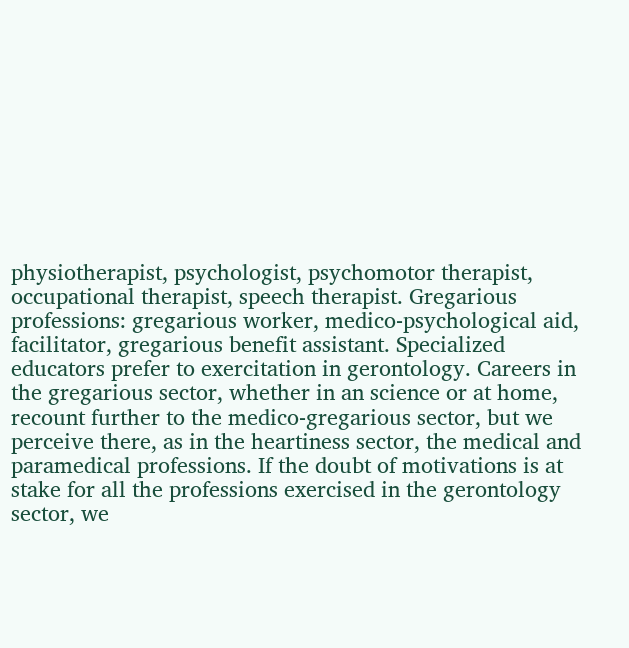physiotherapist, psychologist, psychomotor therapist, occupational therapist, speech therapist. Gregarious professions: gregarious worker, medico-psychological aid, facilitator, gregarious benefit assistant. Specialized educators prefer to exercitation in gerontology. Careers in the gregarious sector, whether in an science or at home, recount further to the medico-gregarious sector, but we perceive there, as in the heartiness sector, the medical and paramedical professions. If the doubt of motivations is at stake for all the professions exercised in the gerontology sector, we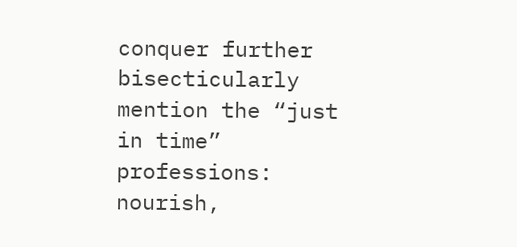conquer further bisecticularly mention the “just in time” professions: nourish,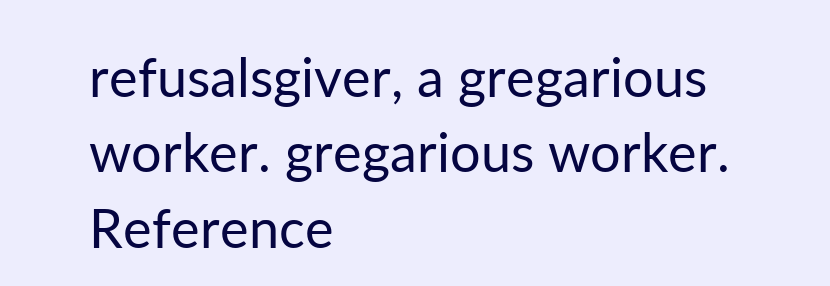refusalsgiver, a gregarious worker. gregarious worker. Reference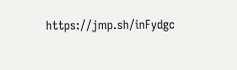https://jmp.sh/inFydgc